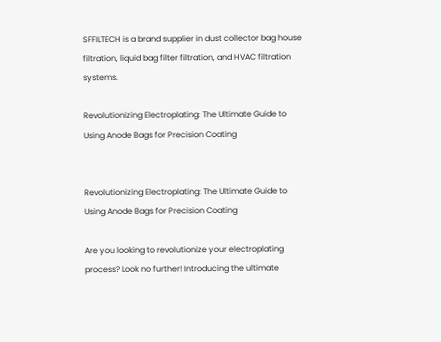SFFILTECH is a brand supplier in dust collector bag house filtration, liquid bag filter filtration, and HVAC filtration systems.

Revolutionizing Electroplating: The Ultimate Guide to Using Anode Bags for Precision Coating


Revolutionizing Electroplating: The Ultimate Guide to Using Anode Bags for Precision Coating

Are you looking to revolutionize your electroplating process? Look no further! Introducing the ultimate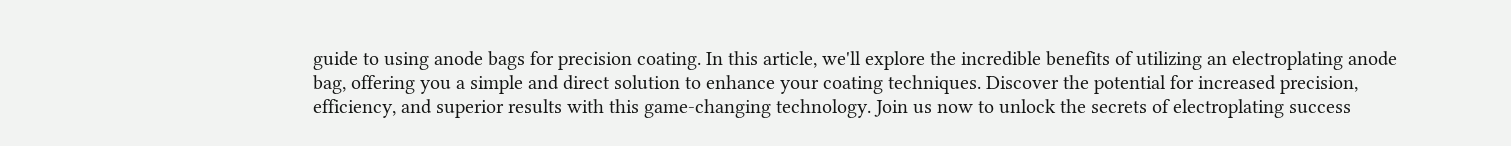guide to using anode bags for precision coating. In this article, we'll explore the incredible benefits of utilizing an electroplating anode bag, offering you a simple and direct solution to enhance your coating techniques. Discover the potential for increased precision, efficiency, and superior results with this game-changing technology. Join us now to unlock the secrets of electroplating success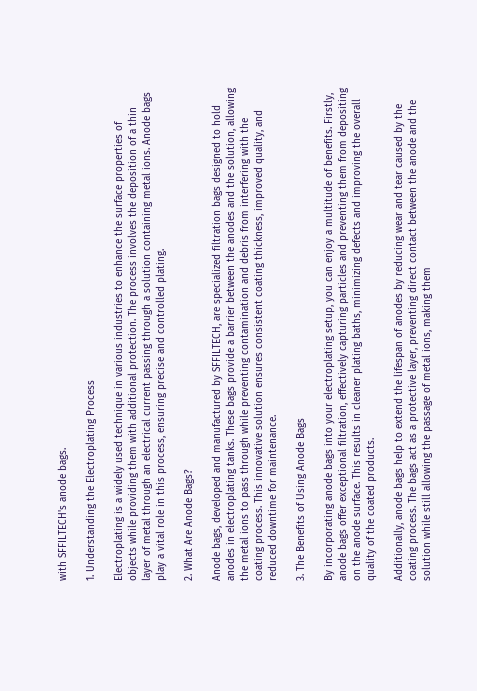with SFFILTECH's anode bags.

1. Understanding the Electroplating Process

Electroplating is a widely used technique in various industries to enhance the surface properties of objects while providing them with additional protection. The process involves the deposition of a thin layer of metal through an electrical current passing through a solution containing metal ions. Anode bags play a vital role in this process, ensuring precise and controlled plating.

2. What Are Anode Bags?

Anode bags, developed and manufactured by SFFILTECH, are specialized filtration bags designed to hold anodes in electroplating tanks. These bags provide a barrier between the anodes and the solution, allowing the metal ions to pass through while preventing contamination and debris from interfering with the coating process. This innovative solution ensures consistent coating thickness, improved quality, and reduced downtime for maintenance.

3. The Benefits of Using Anode Bags

By incorporating anode bags into your electroplating setup, you can enjoy a multitude of benefits. Firstly, anode bags offer exceptional filtration, effectively capturing particles and preventing them from depositing on the anode surface. This results in cleaner plating baths, minimizing defects and improving the overall quality of the coated products.

Additionally, anode bags help to extend the lifespan of anodes by reducing wear and tear caused by the coating process. The bags act as a protective layer, preventing direct contact between the anode and the solution while still allowing the passage of metal ions, making them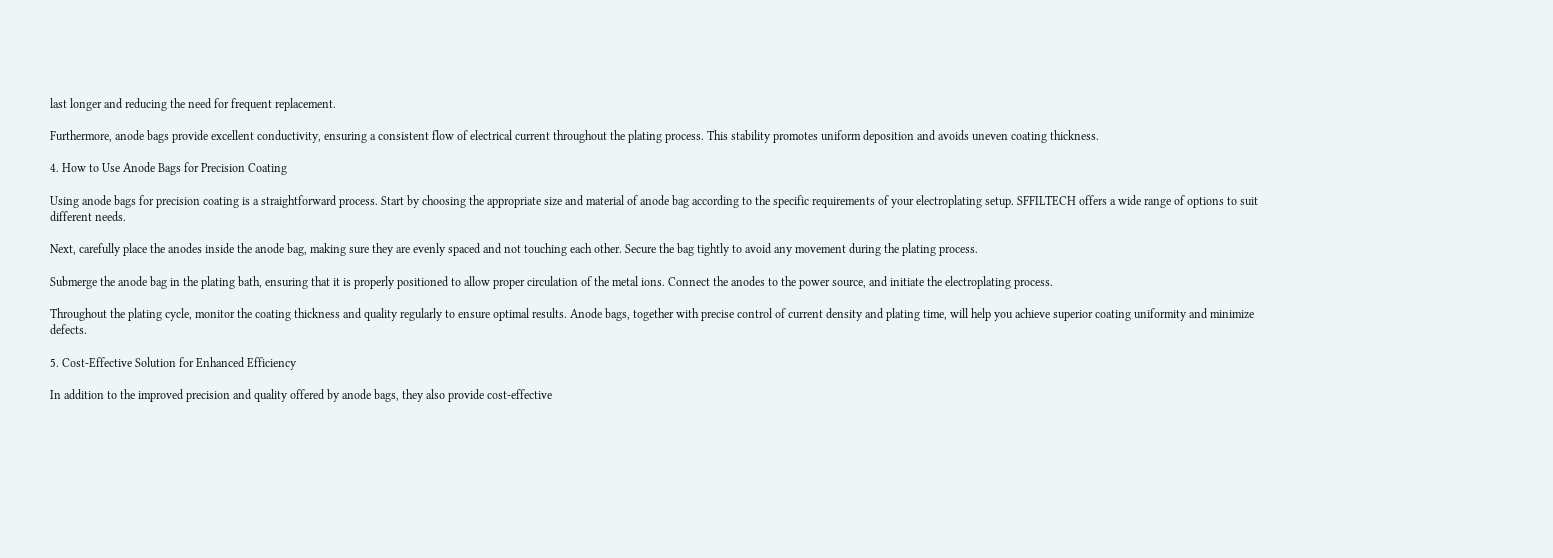last longer and reducing the need for frequent replacement.

Furthermore, anode bags provide excellent conductivity, ensuring a consistent flow of electrical current throughout the plating process. This stability promotes uniform deposition and avoids uneven coating thickness.

4. How to Use Anode Bags for Precision Coating

Using anode bags for precision coating is a straightforward process. Start by choosing the appropriate size and material of anode bag according to the specific requirements of your electroplating setup. SFFILTECH offers a wide range of options to suit different needs.

Next, carefully place the anodes inside the anode bag, making sure they are evenly spaced and not touching each other. Secure the bag tightly to avoid any movement during the plating process.

Submerge the anode bag in the plating bath, ensuring that it is properly positioned to allow proper circulation of the metal ions. Connect the anodes to the power source, and initiate the electroplating process.

Throughout the plating cycle, monitor the coating thickness and quality regularly to ensure optimal results. Anode bags, together with precise control of current density and plating time, will help you achieve superior coating uniformity and minimize defects.

5. Cost-Effective Solution for Enhanced Efficiency

In addition to the improved precision and quality offered by anode bags, they also provide cost-effective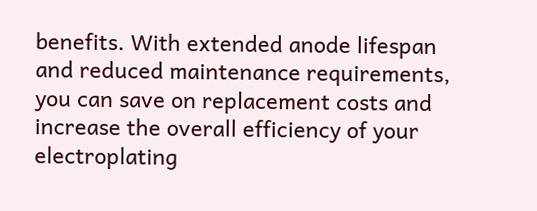benefits. With extended anode lifespan and reduced maintenance requirements, you can save on replacement costs and increase the overall efficiency of your electroplating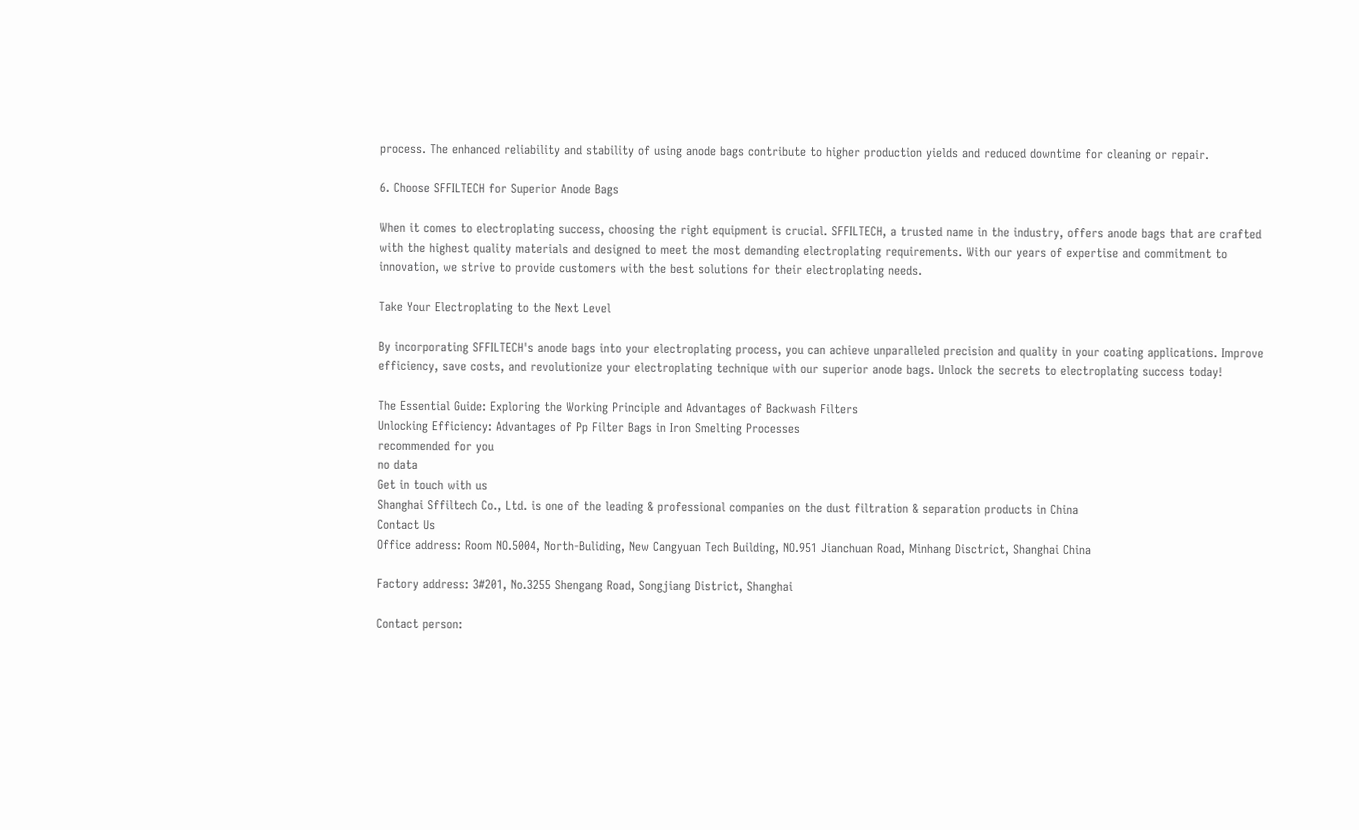process. The enhanced reliability and stability of using anode bags contribute to higher production yields and reduced downtime for cleaning or repair.

6. Choose SFFILTECH for Superior Anode Bags

When it comes to electroplating success, choosing the right equipment is crucial. SFFILTECH, a trusted name in the industry, offers anode bags that are crafted with the highest quality materials and designed to meet the most demanding electroplating requirements. With our years of expertise and commitment to innovation, we strive to provide customers with the best solutions for their electroplating needs.

Take Your Electroplating to the Next Level

By incorporating SFFILTECH's anode bags into your electroplating process, you can achieve unparalleled precision and quality in your coating applications. Improve efficiency, save costs, and revolutionize your electroplating technique with our superior anode bags. Unlock the secrets to electroplating success today!

The Essential Guide: Exploring the Working Principle and Advantages of Backwash Filters
Unlocking Efficiency: Advantages of Pp Filter Bags in Iron Smelting Processes
recommended for you
no data
Get in touch with us
Shanghai Sffiltech Co., Ltd. is one of the leading & professional companies on the dust filtration & separation products in China
Contact Us
Office address: Room NO.5004, North-Buliding, New Cangyuan Tech Building, NO.951 Jianchuan Road, Minhang Disctrict, Shanghai China

Factory address: 3#201, No.3255 Shengang Road, Songjiang District, Shanghai

Contact person: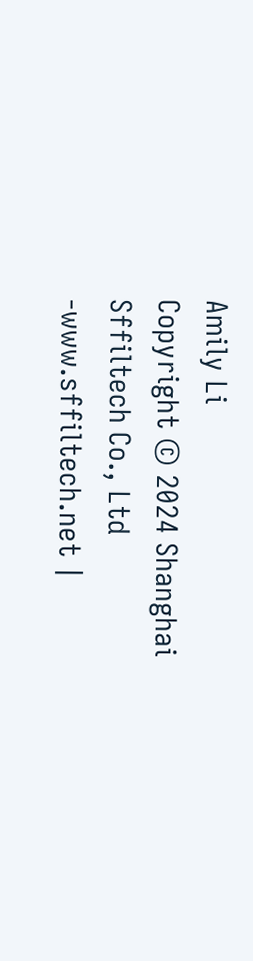Amily Li
Copyright © 2024 Shanghai Sffiltech Co., Ltd -www.sffiltech.net |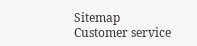Sitemap
Customer service